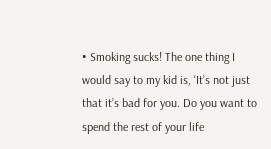• Smoking sucks! The one thing I would say to my kid is, ‘It’s not just that it’s bad for you. Do you want to spend the rest of your life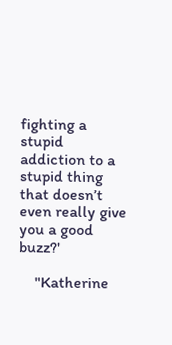fighting a stupid addiction to a stupid thing that doesn’t even really give you a good buzz?'

    "Katherine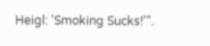Heigl: 'Smoking Sucks!'".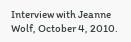Interview with Jeanne Wolf, October 4, 2010.